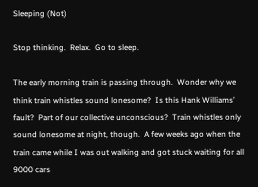Sleeping (Not)

Stop thinking.  Relax.  Go to sleep.

The early morning train is passing through.  Wonder why we think train whistles sound lonesome?  Is this Hank Williams’ fault?  Part of our collective unconscious?  Train whistles only sound lonesome at night, though.  A few weeks ago when the train came while I was out walking and got stuck waiting for all 9000 cars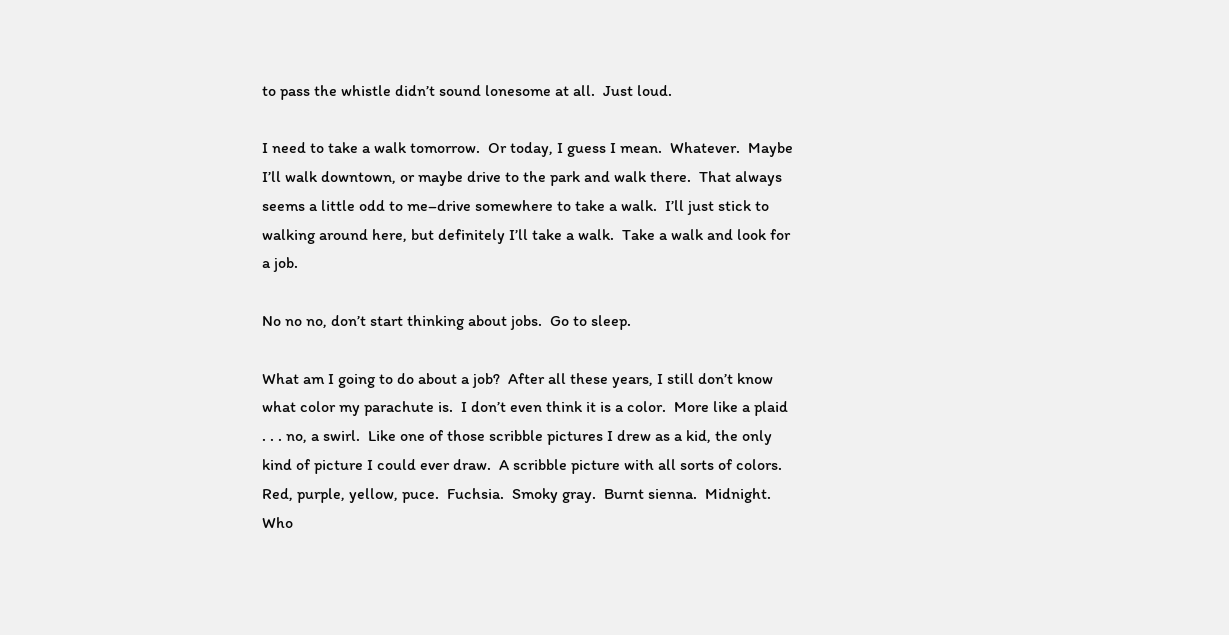to pass the whistle didn’t sound lonesome at all.  Just loud.

I need to take a walk tomorrow.  Or today, I guess I mean.  Whatever.  Maybe I’ll walk downtown, or maybe drive to the park and walk there.  That always seems a little odd to me–drive somewhere to take a walk.  I’ll just stick to walking around here, but definitely I’ll take a walk.  Take a walk and look for a job.

No no no, don’t start thinking about jobs.  Go to sleep.

What am I going to do about a job?  After all these years, I still don’t know what color my parachute is.  I don’t even think it is a color.  More like a plaid . . . no, a swirl.  Like one of those scribble pictures I drew as a kid, the only kind of picture I could ever draw.  A scribble picture with all sorts of colors.  Red, purple, yellow, puce.  Fuchsia.  Smoky gray.  Burnt sienna.  Midnight.  Who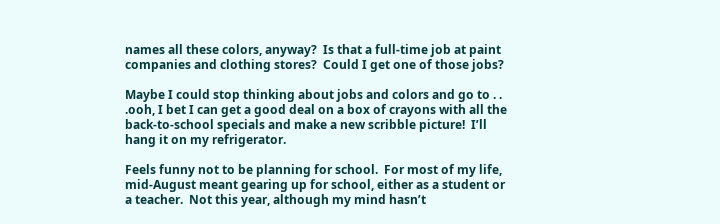names all these colors, anyway?  Is that a full-time job at paint companies and clothing stores?  Could I get one of those jobs?

Maybe I could stop thinking about jobs and colors and go to . . .ooh, I bet I can get a good deal on a box of crayons with all the back-to-school specials and make a new scribble picture!  I’ll hang it on my refrigerator.

Feels funny not to be planning for school.  For most of my life, mid-August meant gearing up for school, either as a student or a teacher.  Not this year, although my mind hasn’t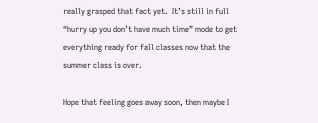really grasped that fact yet.  It’s still in full “hurry up you don’t have much time” mode to get everything ready for fall classes now that the summer class is over.

Hope that feeling goes away soon, then maybe I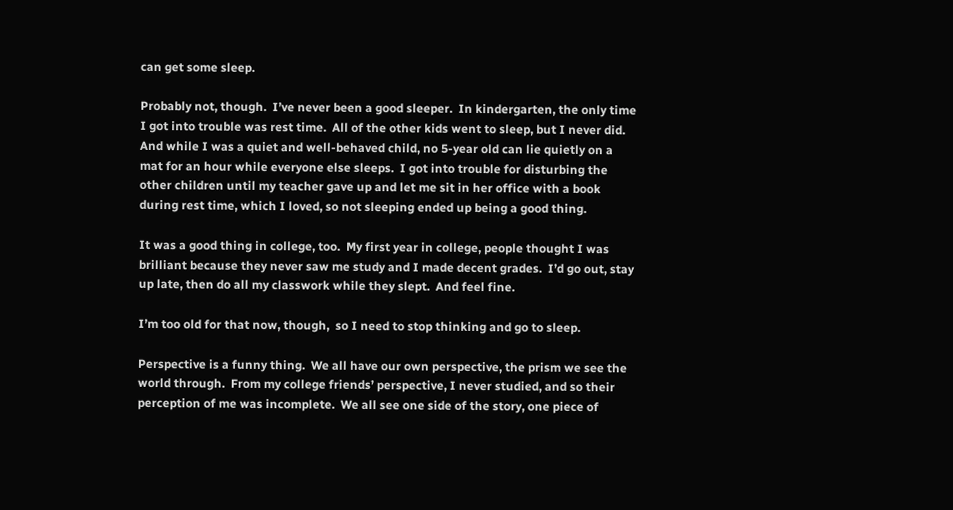can get some sleep.

Probably not, though.  I’ve never been a good sleeper.  In kindergarten, the only time I got into trouble was rest time.  All of the other kids went to sleep, but I never did.  And while I was a quiet and well-behaved child, no 5-year old can lie quietly on a mat for an hour while everyone else sleeps.  I got into trouble for disturbing the other children until my teacher gave up and let me sit in her office with a book during rest time, which I loved, so not sleeping ended up being a good thing.

It was a good thing in college, too.  My first year in college, people thought I was brilliant because they never saw me study and I made decent grades.  I’d go out, stay up late, then do all my classwork while they slept.  And feel fine.

I’m too old for that now, though,  so I need to stop thinking and go to sleep.

Perspective is a funny thing.  We all have our own perspective, the prism we see the world through.  From my college friends’ perspective, I never studied, and so their perception of me was incomplete.  We all see one side of the story, one piece of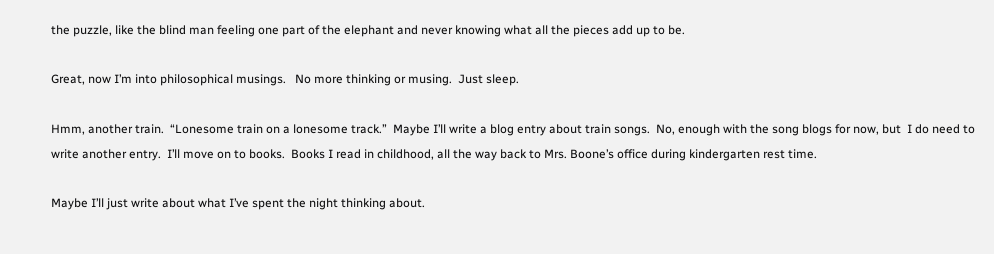the puzzle, like the blind man feeling one part of the elephant and never knowing what all the pieces add up to be.

Great, now I’m into philosophical musings.   No more thinking or musing.  Just sleep.

Hmm, another train.  “Lonesome train on a lonesome track.”  Maybe I’ll write a blog entry about train songs.  No, enough with the song blogs for now, but  I do need to write another entry.  I’ll move on to books.  Books I read in childhood, all the way back to Mrs. Boone’s office during kindergarten rest time.

Maybe I’ll just write about what I’ve spent the night thinking about.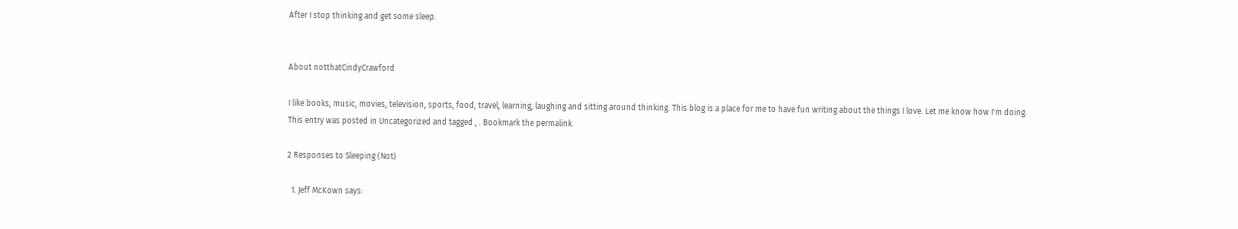After I stop thinking and get some sleep.


About notthatCindyCrawford

I like books, music, movies, television, sports, food, travel, learning, laughing and sitting around thinking. This blog is a place for me to have fun writing about the things I love. Let me know how I'm doing.
This entry was posted in Uncategorized and tagged , . Bookmark the permalink.

2 Responses to Sleeping (Not)

  1. Jeff McKown says: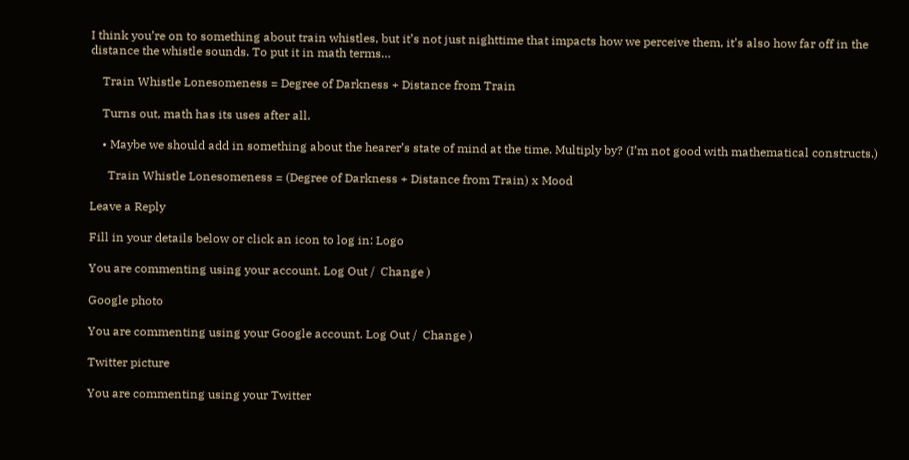I think you’re on to something about train whistles, but it’s not just nighttime that impacts how we perceive them, it’s also how far off in the distance the whistle sounds. To put it in math terms…

    Train Whistle Lonesomeness = Degree of Darkness + Distance from Train

    Turns out, math has its uses after all.

    • Maybe we should add in something about the hearer’s state of mind at the time. Multiply by? (I’m not good with mathematical constructs.)

      Train Whistle Lonesomeness = (Degree of Darkness + Distance from Train) x Mood

Leave a Reply

Fill in your details below or click an icon to log in: Logo

You are commenting using your account. Log Out /  Change )

Google photo

You are commenting using your Google account. Log Out /  Change )

Twitter picture

You are commenting using your Twitter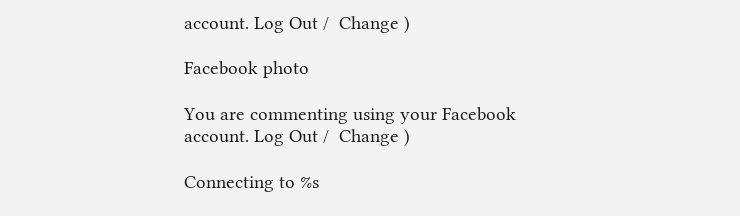account. Log Out /  Change )

Facebook photo

You are commenting using your Facebook account. Log Out /  Change )

Connecting to %s